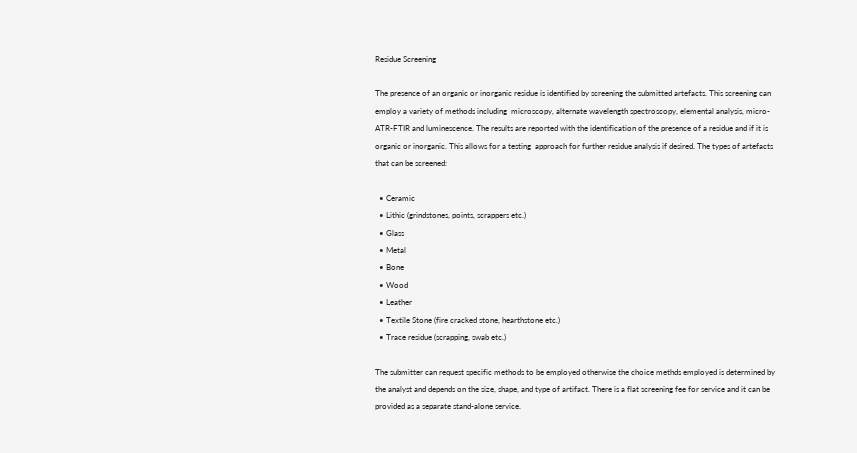Residue Screening

The presence of an organic or inorganic residue is identified by screening the submitted artefacts. This screening can employ a variety of methods including  microscopy, alternate wavelength spectroscopy, elemental analysis, micro-ATR-FTIR and luminescence. The results are reported with the identification of the presence of a residue and if it is organic or inorganic. This allows for a testing  approach for further residue analysis if desired. The types of artefacts that can be screened:

  • Ceramic
  • Lithic (grindstones, points, scrappers etc.)
  • Glass
  • Metal
  • Bone
  • Wood
  • Leather
  • Textile Stone (fire cracked stone, hearthstone etc.)
  • Trace residue (scrapping, swab etc.)

The submitter can request specific methods to be employed otherwise the choice methds employed is determined by the analyst and depends on the size, shape, and type of artifact. There is a flat screening fee for service and it can be provided as a separate stand-alone service.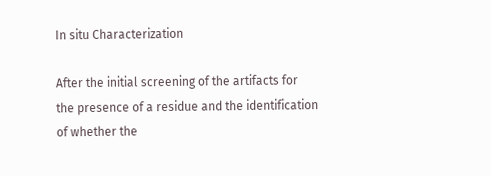In situ Characterization

After the initial screening of the artifacts for the presence of a residue and the identification of whether the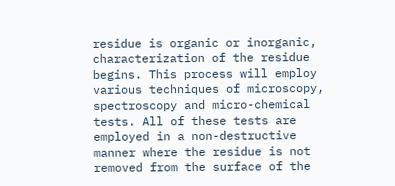residue is organic or inorganic, characterization of the residue begins. This process will employ various techniques of microscopy, spectroscopy and micro-chemical tests. All of these tests are employed in a non-destructive manner where the residue is not removed from the surface of the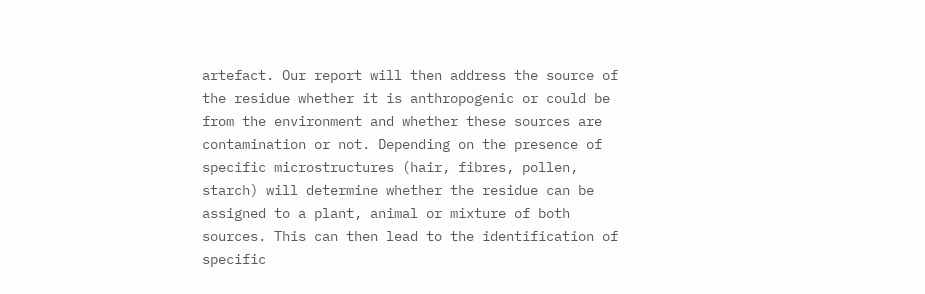artefact. Our report will then address the source of the residue whether it is anthropogenic or could be from the environment and whether these sources are contamination or not. Depending on the presence of specific microstructures (hair, fibres, pollen, starch) will determine whether the residue can be assigned to a plant, animal or mixture of both sources. This can then lead to the identification of specific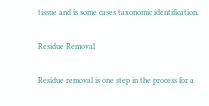tissue and is some cases taxonomic identification.

Residue Removal

Residue removal is one step in the process for a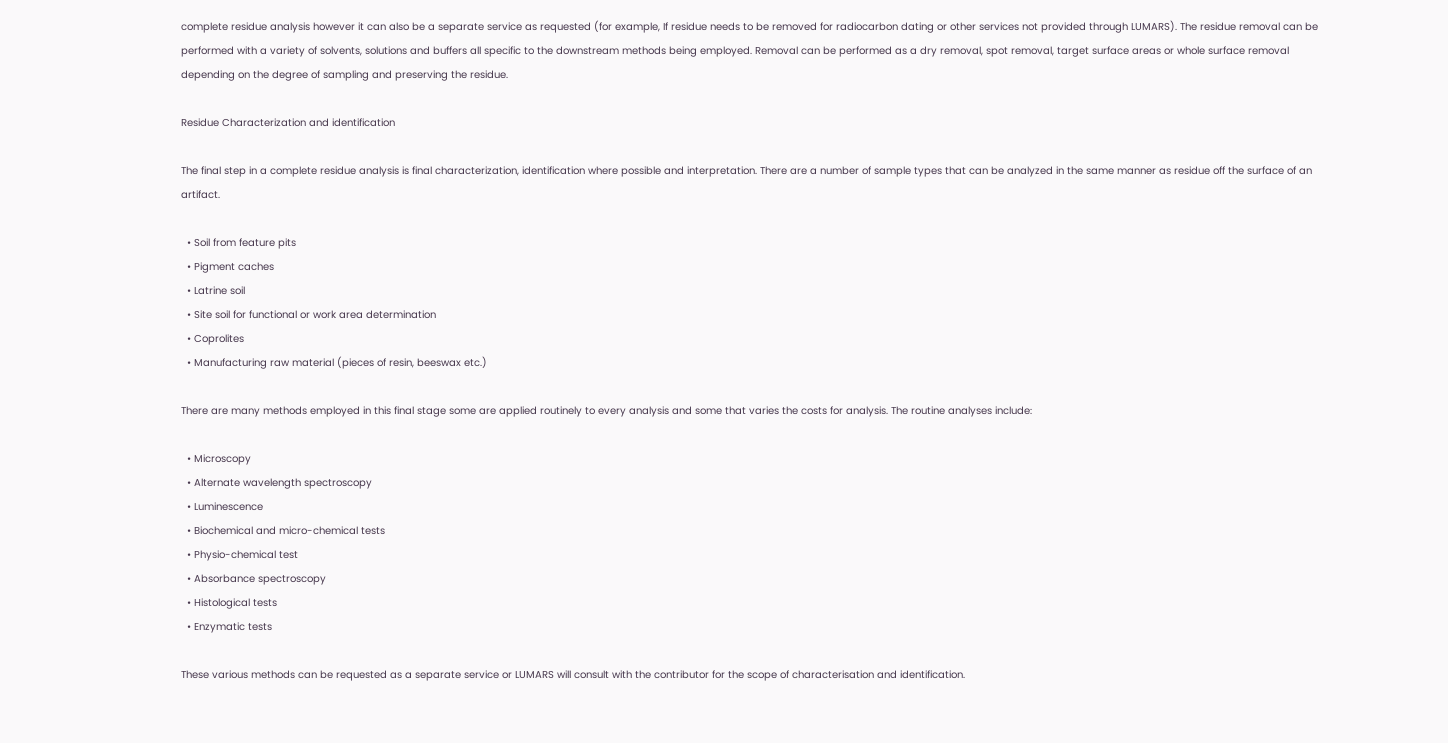complete residue analysis however it can also be a separate service as requested (for example, If residue needs to be removed for radiocarbon dating or other services not provided through LUMARS). The residue removal can be performed with a variety of solvents, solutions and buffers all specific to the downstream methods being employed. Removal can be performed as a dry removal, spot removal, target surface areas or whole surface removal depending on the degree of sampling and preserving the residue.

Residue Characterization and identification

The final step in a complete residue analysis is final characterization, identification where possible and interpretation. There are a number of sample types that can be analyzed in the same manner as residue off the surface of an artifact.

  • Soil from feature pits
  • Pigment caches
  • Latrine soil
  • Site soil for functional or work area determination
  • Coprolites
  • Manufacturing raw material (pieces of resin, beeswax etc.)

There are many methods employed in this final stage some are applied routinely to every analysis and some that varies the costs for analysis. The routine analyses include:

  • Microscopy
  • Alternate wavelength spectroscopy
  • Luminescence
  • Biochemical and micro-chemical tests
  • Physio-chemical test
  • Absorbance spectroscopy
  • Histological tests
  • Enzymatic tests

These various methods can be requested as a separate service or LUMARS will consult with the contributor for the scope of characterisation and identification.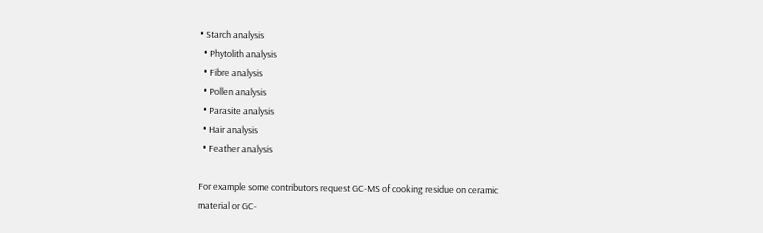• Starch analysis
  • Phytolith analysis
  • Fibre analysis
  • Pollen analysis
  • Parasite analysis
  • Hair analysis
  • Feather analysis

For example some contributors request GC-MS of cooking residue on ceramic material or GC-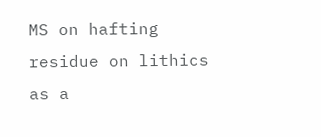MS on hafting residue on lithics as a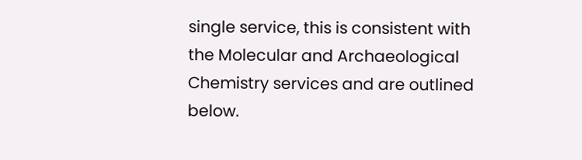single service, this is consistent with the Molecular and Archaeological Chemistry services and are outlined below.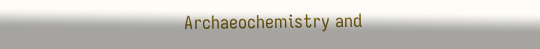Archaeochemistry and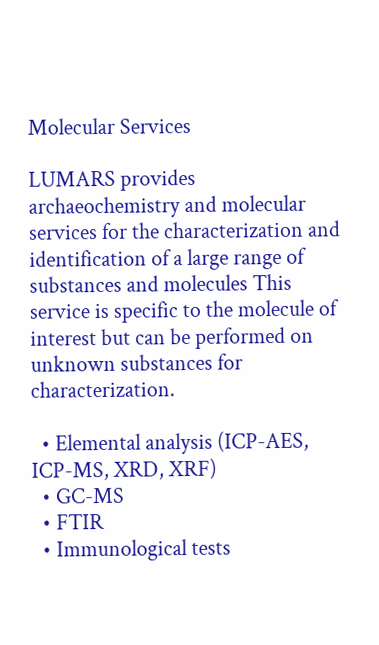Molecular Services

LUMARS provides archaeochemistry and molecular services for the characterization and identification of a large range of substances and molecules This service is specific to the molecule of interest but can be performed on unknown substances for characterization.

  • Elemental analysis (ICP-AES, ICP-MS, XRD, XRF)
  • GC-MS
  • FTIR
  • Immunological tests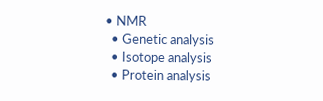• NMR
  • Genetic analysis
  • Isotope analysis
  • Protein analysis